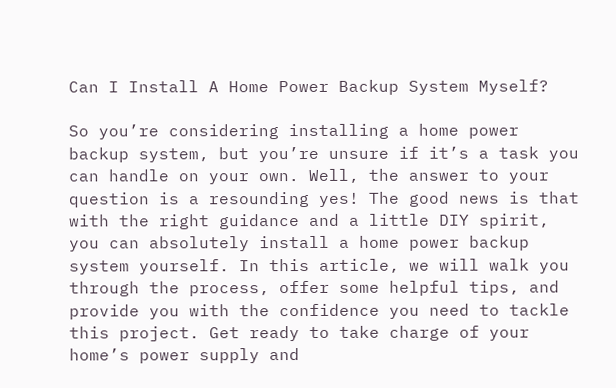Can I Install A Home Power Backup System Myself?

So you’re considering installing a home power backup system, but you’re unsure if it’s a task you can handle on your own. Well, the answer to your question is a resounding yes! The good news is that with the right guidance and a little DIY spirit, you can absolutely install a home power backup system yourself. In this article, we will walk you through the process, offer some helpful tips, and provide you with the confidence you need to tackle this project. Get ready to take charge of your home’s power supply and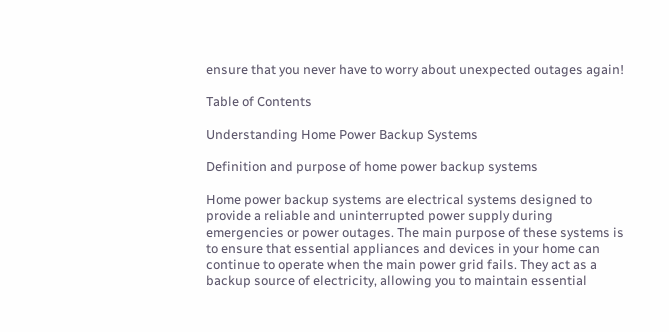ensure that you never have to worry about unexpected outages again!

Table of Contents

Understanding Home Power Backup Systems

Definition and purpose of home power backup systems

Home power backup systems are electrical systems designed to provide a reliable and uninterrupted power supply during emergencies or power outages. The main purpose of these systems is to ensure that essential appliances and devices in your home can continue to operate when the main power grid fails. They act as a backup source of electricity, allowing you to maintain essential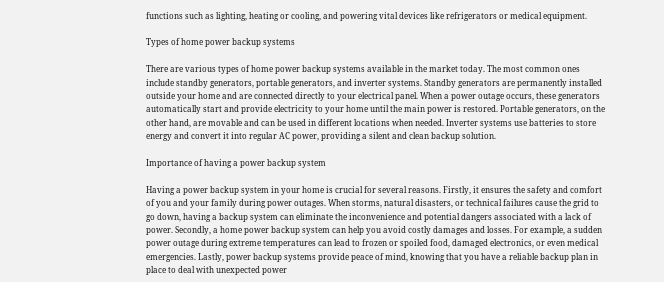functions such as lighting, heating or cooling, and powering vital devices like refrigerators or medical equipment.

Types of home power backup systems

There are various types of home power backup systems available in the market today. The most common ones include standby generators, portable generators, and inverter systems. Standby generators are permanently installed outside your home and are connected directly to your electrical panel. When a power outage occurs, these generators automatically start and provide electricity to your home until the main power is restored. Portable generators, on the other hand, are movable and can be used in different locations when needed. Inverter systems use batteries to store energy and convert it into regular AC power, providing a silent and clean backup solution.

Importance of having a power backup system

Having a power backup system in your home is crucial for several reasons. Firstly, it ensures the safety and comfort of you and your family during power outages. When storms, natural disasters, or technical failures cause the grid to go down, having a backup system can eliminate the inconvenience and potential dangers associated with a lack of power. Secondly, a home power backup system can help you avoid costly damages and losses. For example, a sudden power outage during extreme temperatures can lead to frozen or spoiled food, damaged electronics, or even medical emergencies. Lastly, power backup systems provide peace of mind, knowing that you have a reliable backup plan in place to deal with unexpected power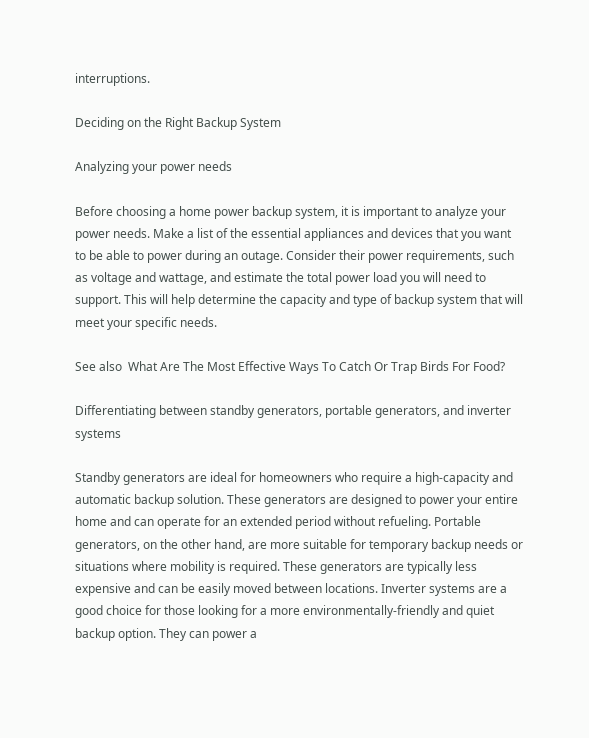interruptions.

Deciding on the Right Backup System

Analyzing your power needs

Before choosing a home power backup system, it is important to analyze your power needs. Make a list of the essential appliances and devices that you want to be able to power during an outage. Consider their power requirements, such as voltage and wattage, and estimate the total power load you will need to support. This will help determine the capacity and type of backup system that will meet your specific needs.

See also  What Are The Most Effective Ways To Catch Or Trap Birds For Food?

Differentiating between standby generators, portable generators, and inverter systems

Standby generators are ideal for homeowners who require a high-capacity and automatic backup solution. These generators are designed to power your entire home and can operate for an extended period without refueling. Portable generators, on the other hand, are more suitable for temporary backup needs or situations where mobility is required. These generators are typically less expensive and can be easily moved between locations. Inverter systems are a good choice for those looking for a more environmentally-friendly and quiet backup option. They can power a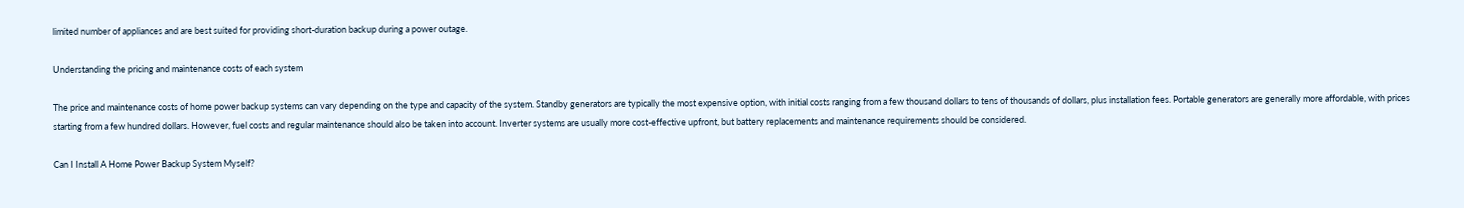limited number of appliances and are best suited for providing short-duration backup during a power outage.

Understanding the pricing and maintenance costs of each system

The price and maintenance costs of home power backup systems can vary depending on the type and capacity of the system. Standby generators are typically the most expensive option, with initial costs ranging from a few thousand dollars to tens of thousands of dollars, plus installation fees. Portable generators are generally more affordable, with prices starting from a few hundred dollars. However, fuel costs and regular maintenance should also be taken into account. Inverter systems are usually more cost-effective upfront, but battery replacements and maintenance requirements should be considered.

Can I Install A Home Power Backup System Myself?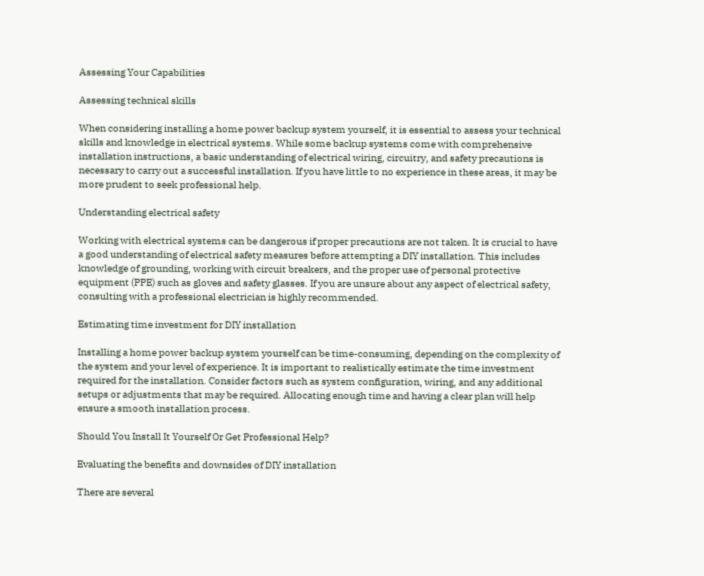Assessing Your Capabilities

Assessing technical skills

When considering installing a home power backup system yourself, it is essential to assess your technical skills and knowledge in electrical systems. While some backup systems come with comprehensive installation instructions, a basic understanding of electrical wiring, circuitry, and safety precautions is necessary to carry out a successful installation. If you have little to no experience in these areas, it may be more prudent to seek professional help.

Understanding electrical safety

Working with electrical systems can be dangerous if proper precautions are not taken. It is crucial to have a good understanding of electrical safety measures before attempting a DIY installation. This includes knowledge of grounding, working with circuit breakers, and the proper use of personal protective equipment (PPE) such as gloves and safety glasses. If you are unsure about any aspect of electrical safety, consulting with a professional electrician is highly recommended.

Estimating time investment for DIY installation

Installing a home power backup system yourself can be time-consuming, depending on the complexity of the system and your level of experience. It is important to realistically estimate the time investment required for the installation. Consider factors such as system configuration, wiring, and any additional setups or adjustments that may be required. Allocating enough time and having a clear plan will help ensure a smooth installation process.

Should You Install It Yourself Or Get Professional Help?

Evaluating the benefits and downsides of DIY installation

There are several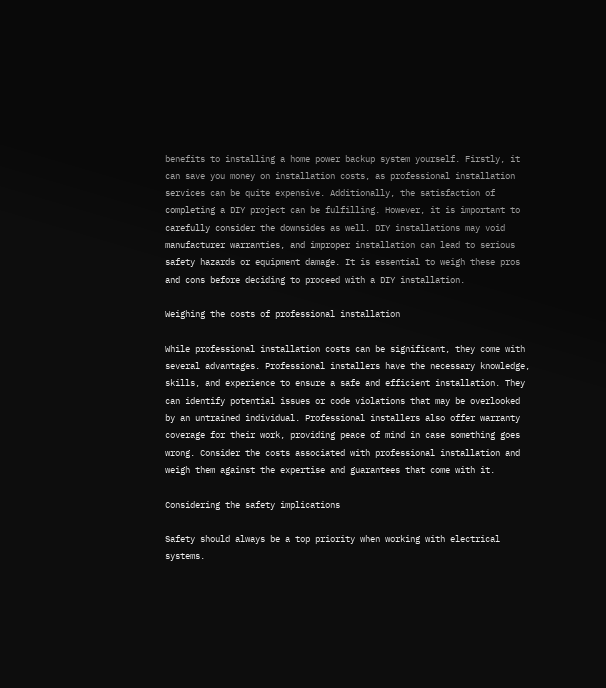benefits to installing a home power backup system yourself. Firstly, it can save you money on installation costs, as professional installation services can be quite expensive. Additionally, the satisfaction of completing a DIY project can be fulfilling. However, it is important to carefully consider the downsides as well. DIY installations may void manufacturer warranties, and improper installation can lead to serious safety hazards or equipment damage. It is essential to weigh these pros and cons before deciding to proceed with a DIY installation.

Weighing the costs of professional installation

While professional installation costs can be significant, they come with several advantages. Professional installers have the necessary knowledge, skills, and experience to ensure a safe and efficient installation. They can identify potential issues or code violations that may be overlooked by an untrained individual. Professional installers also offer warranty coverage for their work, providing peace of mind in case something goes wrong. Consider the costs associated with professional installation and weigh them against the expertise and guarantees that come with it.

Considering the safety implications

Safety should always be a top priority when working with electrical systems.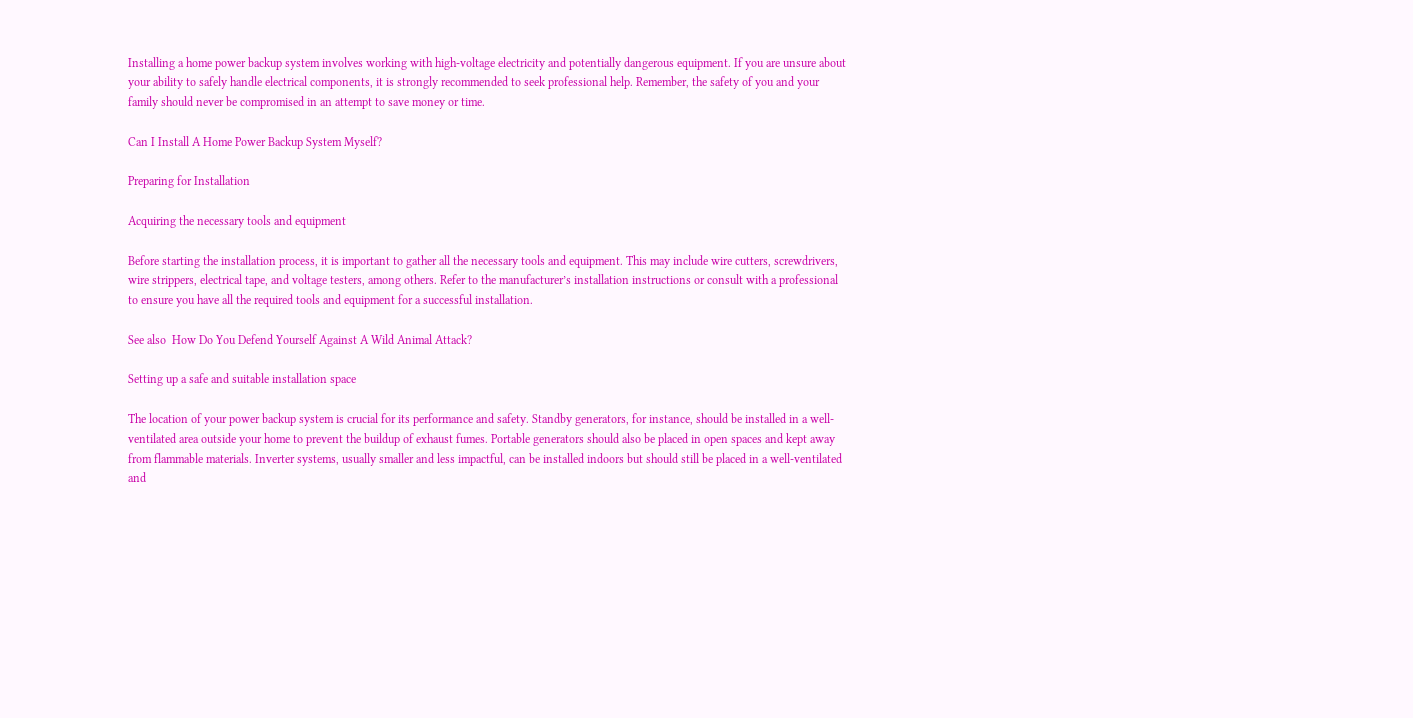Installing a home power backup system involves working with high-voltage electricity and potentially dangerous equipment. If you are unsure about your ability to safely handle electrical components, it is strongly recommended to seek professional help. Remember, the safety of you and your family should never be compromised in an attempt to save money or time.

Can I Install A Home Power Backup System Myself?

Preparing for Installation

Acquiring the necessary tools and equipment

Before starting the installation process, it is important to gather all the necessary tools and equipment. This may include wire cutters, screwdrivers, wire strippers, electrical tape, and voltage testers, among others. Refer to the manufacturer’s installation instructions or consult with a professional to ensure you have all the required tools and equipment for a successful installation.

See also  How Do You Defend Yourself Against A Wild Animal Attack?

Setting up a safe and suitable installation space

The location of your power backup system is crucial for its performance and safety. Standby generators, for instance, should be installed in a well-ventilated area outside your home to prevent the buildup of exhaust fumes. Portable generators should also be placed in open spaces and kept away from flammable materials. Inverter systems, usually smaller and less impactful, can be installed indoors but should still be placed in a well-ventilated and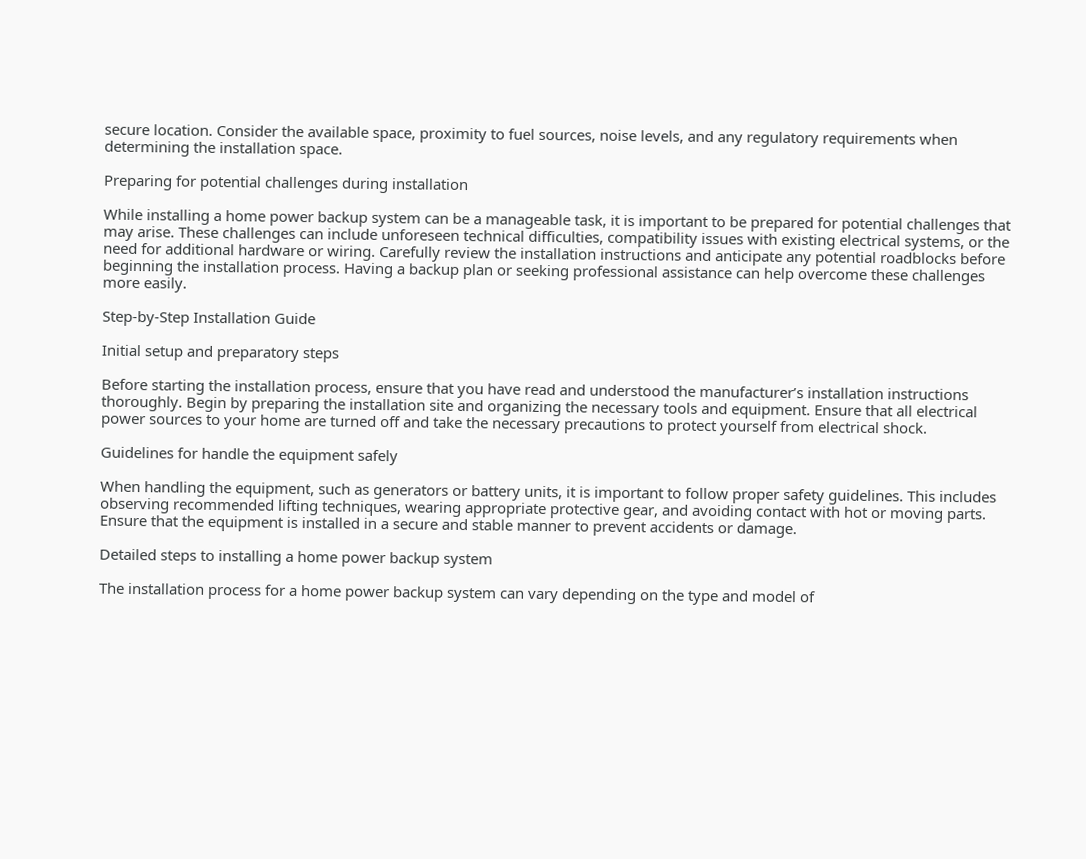secure location. Consider the available space, proximity to fuel sources, noise levels, and any regulatory requirements when determining the installation space.

Preparing for potential challenges during installation

While installing a home power backup system can be a manageable task, it is important to be prepared for potential challenges that may arise. These challenges can include unforeseen technical difficulties, compatibility issues with existing electrical systems, or the need for additional hardware or wiring. Carefully review the installation instructions and anticipate any potential roadblocks before beginning the installation process. Having a backup plan or seeking professional assistance can help overcome these challenges more easily.

Step-by-Step Installation Guide

Initial setup and preparatory steps

Before starting the installation process, ensure that you have read and understood the manufacturer’s installation instructions thoroughly. Begin by preparing the installation site and organizing the necessary tools and equipment. Ensure that all electrical power sources to your home are turned off and take the necessary precautions to protect yourself from electrical shock.

Guidelines for handle the equipment safely

When handling the equipment, such as generators or battery units, it is important to follow proper safety guidelines. This includes observing recommended lifting techniques, wearing appropriate protective gear, and avoiding contact with hot or moving parts. Ensure that the equipment is installed in a secure and stable manner to prevent accidents or damage.

Detailed steps to installing a home power backup system

The installation process for a home power backup system can vary depending on the type and model of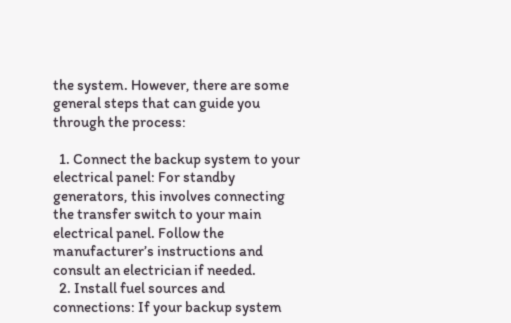the system. However, there are some general steps that can guide you through the process:

  1. Connect the backup system to your electrical panel: For standby generators, this involves connecting the transfer switch to your main electrical panel. Follow the manufacturer’s instructions and consult an electrician if needed.
  2. Install fuel sources and connections: If your backup system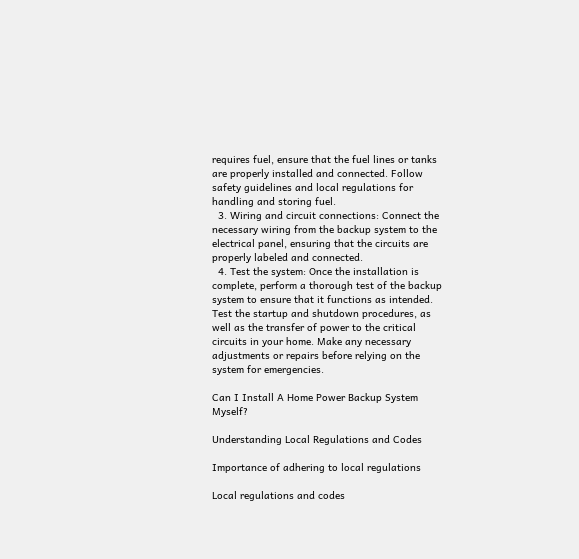requires fuel, ensure that the fuel lines or tanks are properly installed and connected. Follow safety guidelines and local regulations for handling and storing fuel.
  3. Wiring and circuit connections: Connect the necessary wiring from the backup system to the electrical panel, ensuring that the circuits are properly labeled and connected.
  4. Test the system: Once the installation is complete, perform a thorough test of the backup system to ensure that it functions as intended. Test the startup and shutdown procedures, as well as the transfer of power to the critical circuits in your home. Make any necessary adjustments or repairs before relying on the system for emergencies.

Can I Install A Home Power Backup System Myself?

Understanding Local Regulations and Codes

Importance of adhering to local regulations

Local regulations and codes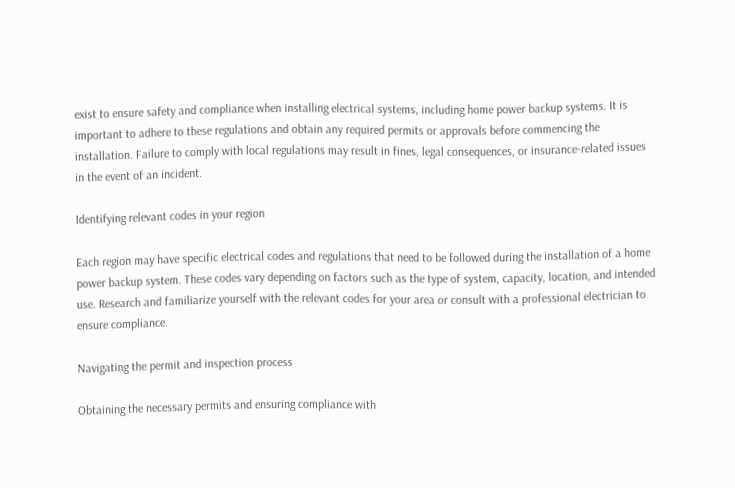exist to ensure safety and compliance when installing electrical systems, including home power backup systems. It is important to adhere to these regulations and obtain any required permits or approvals before commencing the installation. Failure to comply with local regulations may result in fines, legal consequences, or insurance-related issues in the event of an incident.

Identifying relevant codes in your region

Each region may have specific electrical codes and regulations that need to be followed during the installation of a home power backup system. These codes vary depending on factors such as the type of system, capacity, location, and intended use. Research and familiarize yourself with the relevant codes for your area or consult with a professional electrician to ensure compliance.

Navigating the permit and inspection process

Obtaining the necessary permits and ensuring compliance with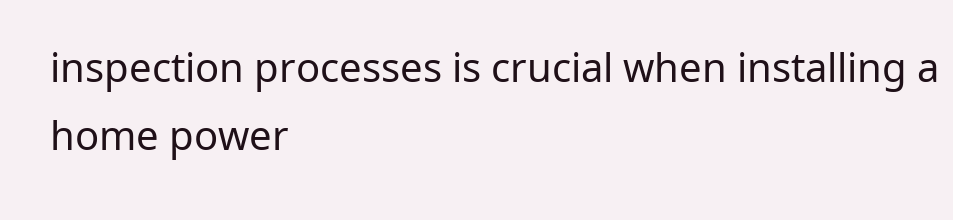inspection processes is crucial when installing a home power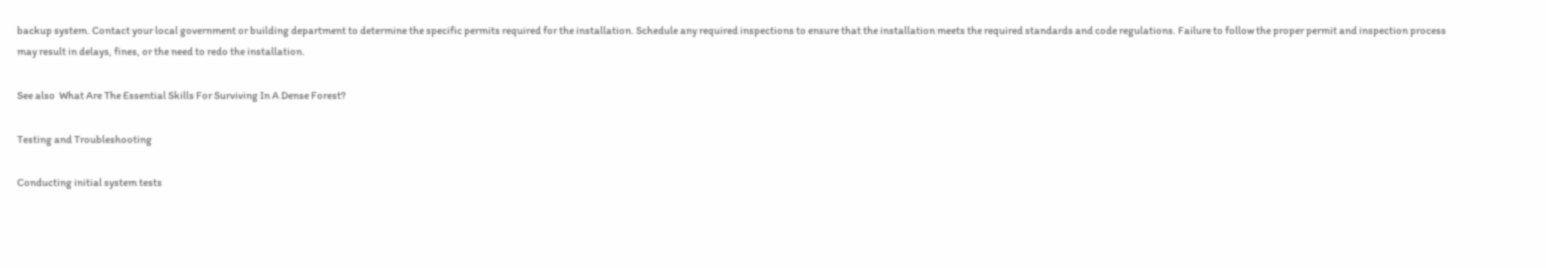backup system. Contact your local government or building department to determine the specific permits required for the installation. Schedule any required inspections to ensure that the installation meets the required standards and code regulations. Failure to follow the proper permit and inspection process may result in delays, fines, or the need to redo the installation.

See also  What Are The Essential Skills For Surviving In A Dense Forest?

Testing and Troubleshooting

Conducting initial system tests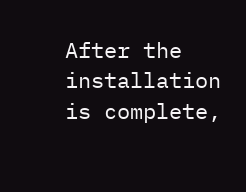After the installation is complete,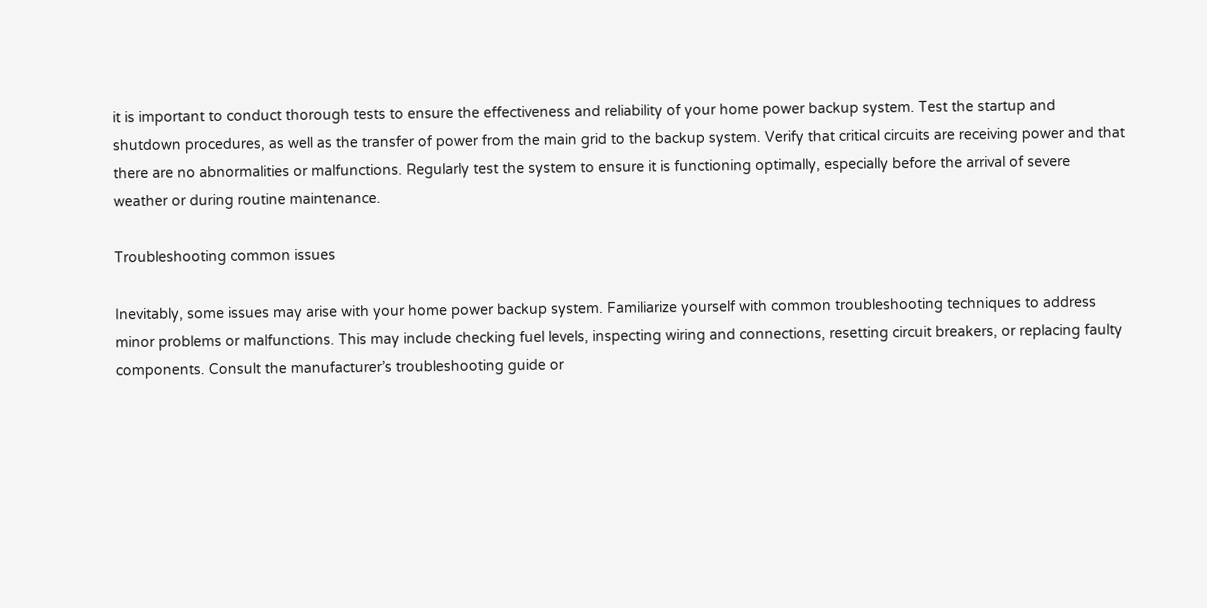it is important to conduct thorough tests to ensure the effectiveness and reliability of your home power backup system. Test the startup and shutdown procedures, as well as the transfer of power from the main grid to the backup system. Verify that critical circuits are receiving power and that there are no abnormalities or malfunctions. Regularly test the system to ensure it is functioning optimally, especially before the arrival of severe weather or during routine maintenance.

Troubleshooting common issues

Inevitably, some issues may arise with your home power backup system. Familiarize yourself with common troubleshooting techniques to address minor problems or malfunctions. This may include checking fuel levels, inspecting wiring and connections, resetting circuit breakers, or replacing faulty components. Consult the manufacturer’s troubleshooting guide or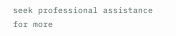seek professional assistance for more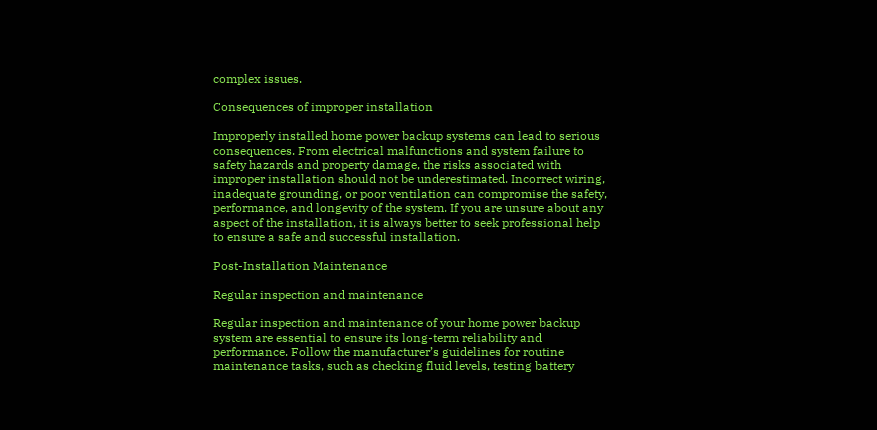complex issues.

Consequences of improper installation

Improperly installed home power backup systems can lead to serious consequences. From electrical malfunctions and system failure to safety hazards and property damage, the risks associated with improper installation should not be underestimated. Incorrect wiring, inadequate grounding, or poor ventilation can compromise the safety, performance, and longevity of the system. If you are unsure about any aspect of the installation, it is always better to seek professional help to ensure a safe and successful installation.

Post-Installation Maintenance

Regular inspection and maintenance

Regular inspection and maintenance of your home power backup system are essential to ensure its long-term reliability and performance. Follow the manufacturer’s guidelines for routine maintenance tasks, such as checking fluid levels, testing battery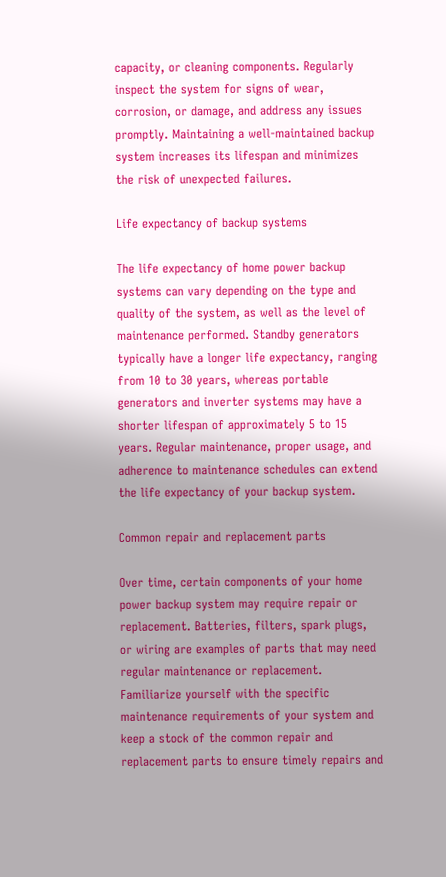capacity, or cleaning components. Regularly inspect the system for signs of wear, corrosion, or damage, and address any issues promptly. Maintaining a well-maintained backup system increases its lifespan and minimizes the risk of unexpected failures.

Life expectancy of backup systems

The life expectancy of home power backup systems can vary depending on the type and quality of the system, as well as the level of maintenance performed. Standby generators typically have a longer life expectancy, ranging from 10 to 30 years, whereas portable generators and inverter systems may have a shorter lifespan of approximately 5 to 15 years. Regular maintenance, proper usage, and adherence to maintenance schedules can extend the life expectancy of your backup system.

Common repair and replacement parts

Over time, certain components of your home power backup system may require repair or replacement. Batteries, filters, spark plugs, or wiring are examples of parts that may need regular maintenance or replacement. Familiarize yourself with the specific maintenance requirements of your system and keep a stock of the common repair and replacement parts to ensure timely repairs and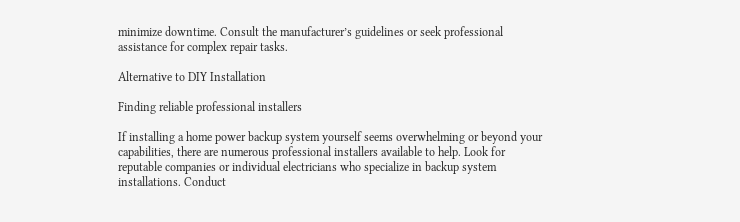minimize downtime. Consult the manufacturer’s guidelines or seek professional assistance for complex repair tasks.

Alternative to DIY Installation

Finding reliable professional installers

If installing a home power backup system yourself seems overwhelming or beyond your capabilities, there are numerous professional installers available to help. Look for reputable companies or individual electricians who specialize in backup system installations. Conduct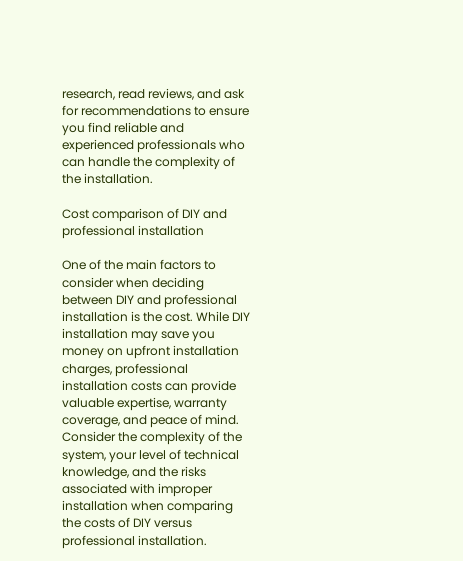research, read reviews, and ask for recommendations to ensure you find reliable and experienced professionals who can handle the complexity of the installation.

Cost comparison of DIY and professional installation

One of the main factors to consider when deciding between DIY and professional installation is the cost. While DIY installation may save you money on upfront installation charges, professional installation costs can provide valuable expertise, warranty coverage, and peace of mind. Consider the complexity of the system, your level of technical knowledge, and the risks associated with improper installation when comparing the costs of DIY versus professional installation.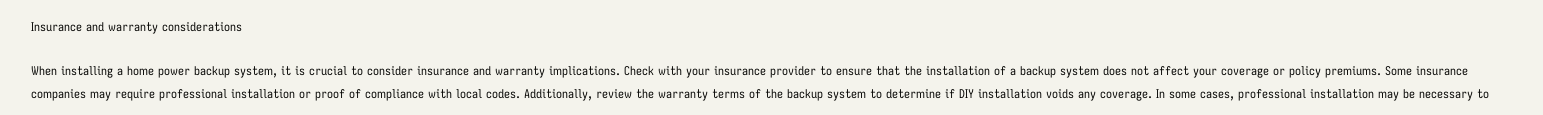Insurance and warranty considerations

When installing a home power backup system, it is crucial to consider insurance and warranty implications. Check with your insurance provider to ensure that the installation of a backup system does not affect your coverage or policy premiums. Some insurance companies may require professional installation or proof of compliance with local codes. Additionally, review the warranty terms of the backup system to determine if DIY installation voids any coverage. In some cases, professional installation may be necessary to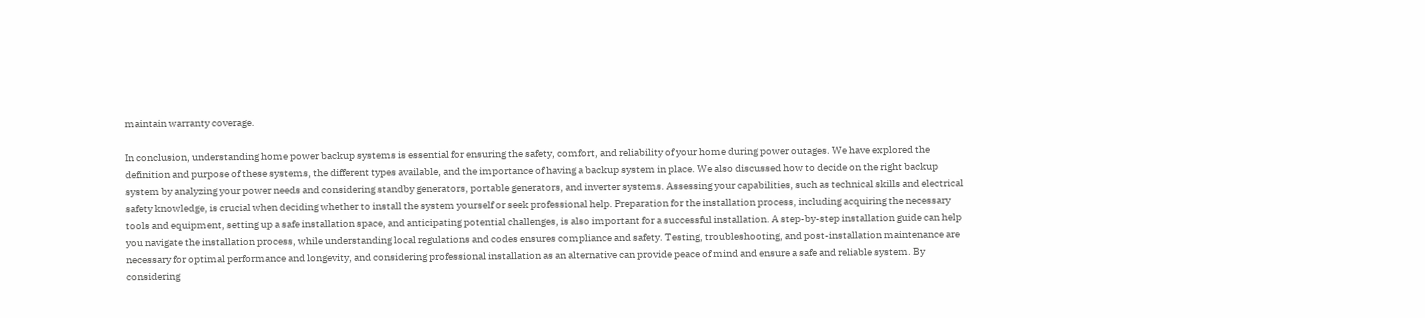maintain warranty coverage.

In conclusion, understanding home power backup systems is essential for ensuring the safety, comfort, and reliability of your home during power outages. We have explored the definition and purpose of these systems, the different types available, and the importance of having a backup system in place. We also discussed how to decide on the right backup system by analyzing your power needs and considering standby generators, portable generators, and inverter systems. Assessing your capabilities, such as technical skills and electrical safety knowledge, is crucial when deciding whether to install the system yourself or seek professional help. Preparation for the installation process, including acquiring the necessary tools and equipment, setting up a safe installation space, and anticipating potential challenges, is also important for a successful installation. A step-by-step installation guide can help you navigate the installation process, while understanding local regulations and codes ensures compliance and safety. Testing, troubleshooting, and post-installation maintenance are necessary for optimal performance and longevity, and considering professional installation as an alternative can provide peace of mind and ensure a safe and reliable system. By considering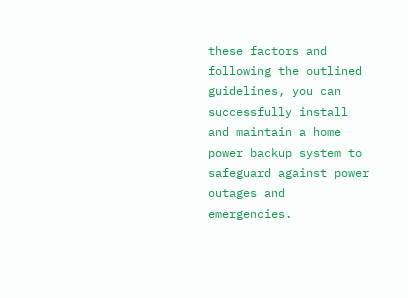these factors and following the outlined guidelines, you can successfully install and maintain a home power backup system to safeguard against power outages and emergencies.